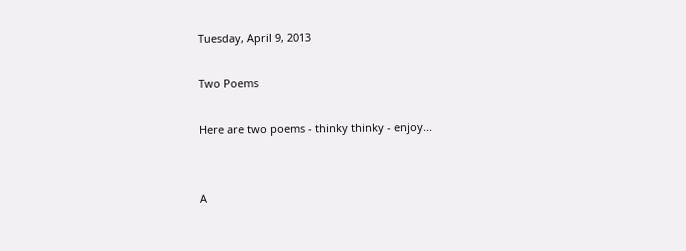Tuesday, April 9, 2013

Two Poems

Here are two poems - thinky thinky - enjoy...


A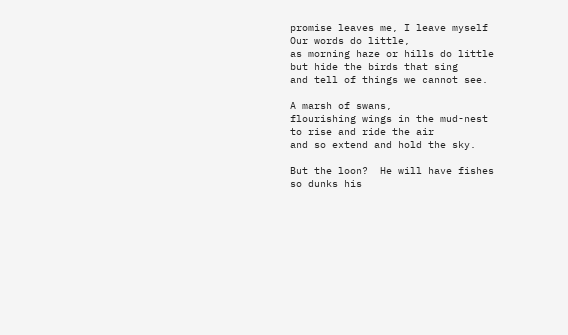promise leaves me, I leave myself
Our words do little,
as morning haze or hills do little
but hide the birds that sing
and tell of things we cannot see.

A marsh of swans,
flourishing wings in the mud-nest
to rise and ride the air
and so extend and hold the sky.

But the loon?  He will have fishes
so dunks his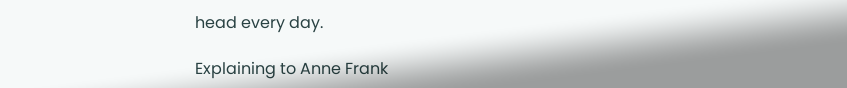head every day.

Explaining to Anne Frank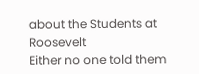about the Students at Roosevelt
Either no one told them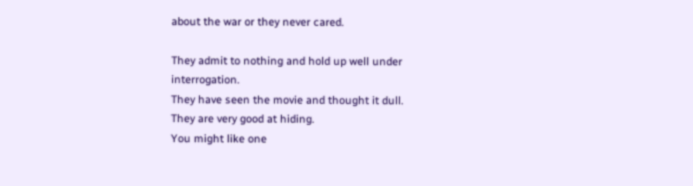about the war or they never cared.

They admit to nothing and hold up well under interrogation.
They have seen the movie and thought it dull.
They are very good at hiding.
You might like one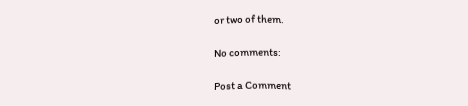or two of them.

No comments:

Post a Comment